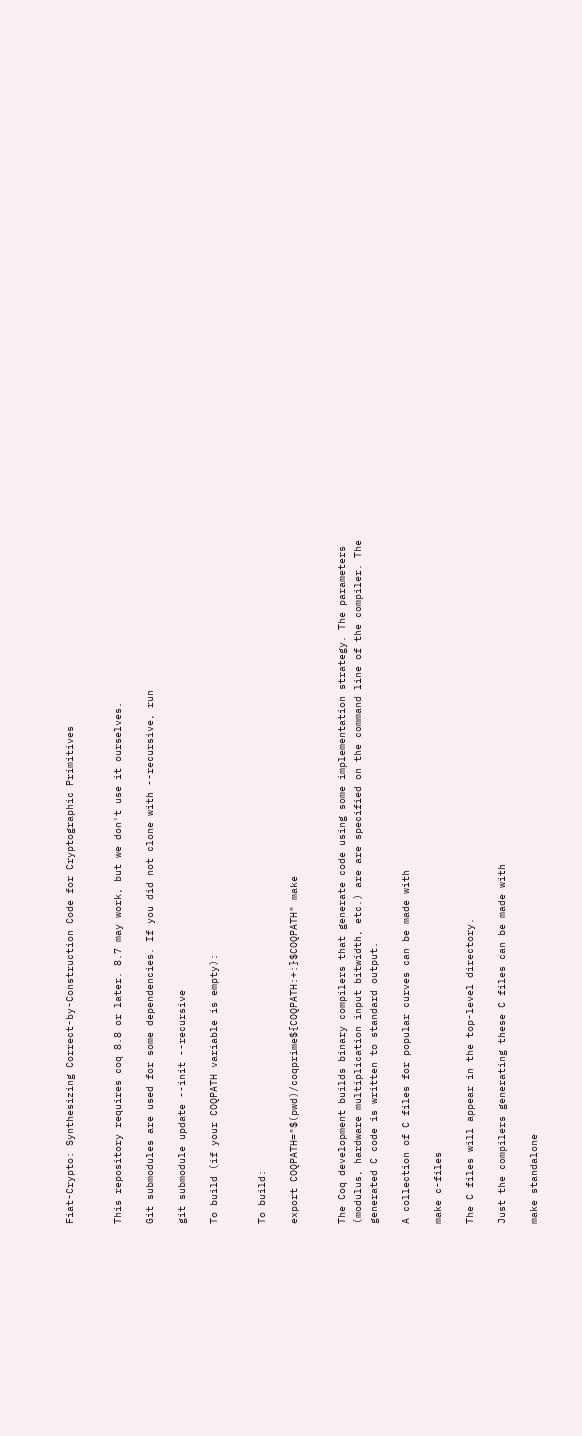Fiat-Crypto: Synthesizing Correct-by-Construction Code for Cryptographic Primitives


This repository requires coq 8.8 or later. 8.7 may work, but we don't use it ourselves.

Git submodules are used for some dependencies. If you did not clone with --recursive, run

git submodule update --init --recursive

To build (if your COQPATH variable is empty):


To build:

export COQPATH="$(pwd)/coqprime${COQPATH:+:}$COQPATH" make


The Coq development builds binary compilers that generate code using some implementation strategy. The parameters (modulus, hardware multiplication input bitwidth, etc.) are are specified on the command line of the compiler. The generated C code is written to standard output.

A collection of C files for popular curves can be made with

make c-files

The C files will appear in the top-level directory.

Just the compilers generating these C files can be made with

make standalone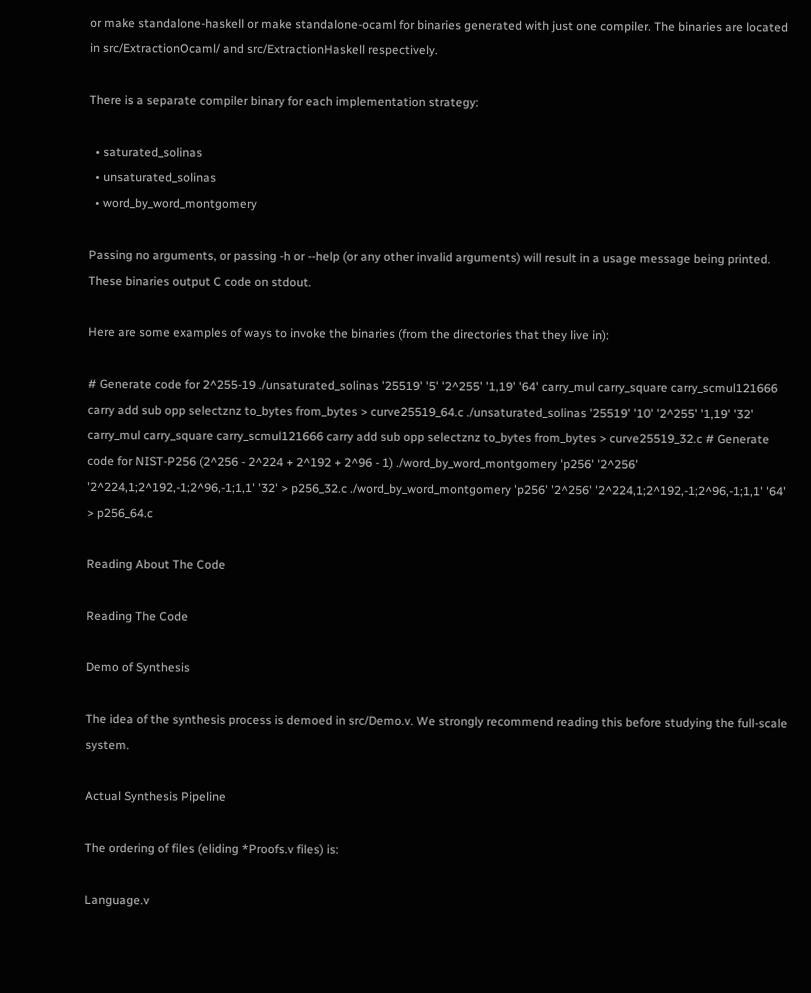or make standalone-haskell or make standalone-ocaml for binaries generated with just one compiler. The binaries are located in src/ExtractionOcaml/ and src/ExtractionHaskell respectively.

There is a separate compiler binary for each implementation strategy:

  • saturated_solinas
  • unsaturated_solinas
  • word_by_word_montgomery

Passing no arguments, or passing -h or --help (or any other invalid arguments) will result in a usage message being printed. These binaries output C code on stdout.

Here are some examples of ways to invoke the binaries (from the directories that they live in):

# Generate code for 2^255-19 ./unsaturated_solinas '25519' '5' '2^255' '1,19' '64' carry_mul carry_square carry_scmul121666 carry add sub opp selectznz to_bytes from_bytes > curve25519_64.c ./unsaturated_solinas '25519' '10' '2^255' '1,19' '32' carry_mul carry_square carry_scmul121666 carry add sub opp selectznz to_bytes from_bytes > curve25519_32.c # Generate code for NIST-P256 (2^256 - 2^224 + 2^192 + 2^96 - 1) ./word_by_word_montgomery 'p256' '2^256' '2^224,1;2^192,-1;2^96,-1;1,1' '32' > p256_32.c ./word_by_word_montgomery 'p256' '2^256' '2^224,1;2^192,-1;2^96,-1;1,1' '64' > p256_64.c

Reading About The Code

Reading The Code

Demo of Synthesis

The idea of the synthesis process is demoed in src/Demo.v. We strongly recommend reading this before studying the full-scale system.

Actual Synthesis Pipeline

The ordering of files (eliding *Proofs.v files) is:

Language.v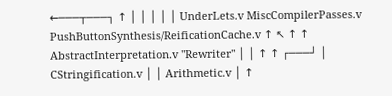←───┬───┐ ↑ │ │ │ │ │ UnderLets.v MiscCompilerPasses.v PushButtonSynthesis/ReificationCache.v ↑ ↖ ↑ ↑ AbstractInterpretation.v "Rewriter" │ │ ↑ ↑ ┌───┘ │ CStringification.v │ │ Arithmetic.v │ ↑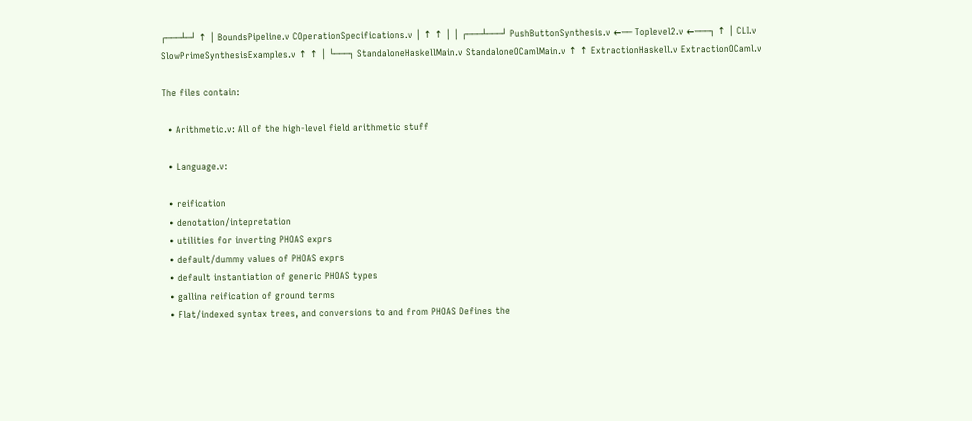┌───┴─┘ ↑ │ BoundsPipeline.v COperationSpecifications.v │ ↑ ↑ │ │ ┌───┴───┘ PushButtonSynthesis.v ←── Toplevel2.v ←───┐ ↑ │ CLI.v SlowPrimeSynthesisExamples.v ↑ ↑ │ └───┐ StandaloneHaskellMain.v StandaloneOCamlMain.v ↑ ↑ ExtractionHaskell.v ExtractionOCaml.v

The files contain:

  • Arithmetic.v: All of the high-level field arithmetic stuff

  • Language.v:

  • reification
  • denotation/intepretation
  • utilities for inverting PHOAS exprs
  • default/dummy values of PHOAS exprs
  • default instantiation of generic PHOAS types
  • gallina reification of ground terms
  • Flat/indexed syntax trees, and conversions to and from PHOAS Defines the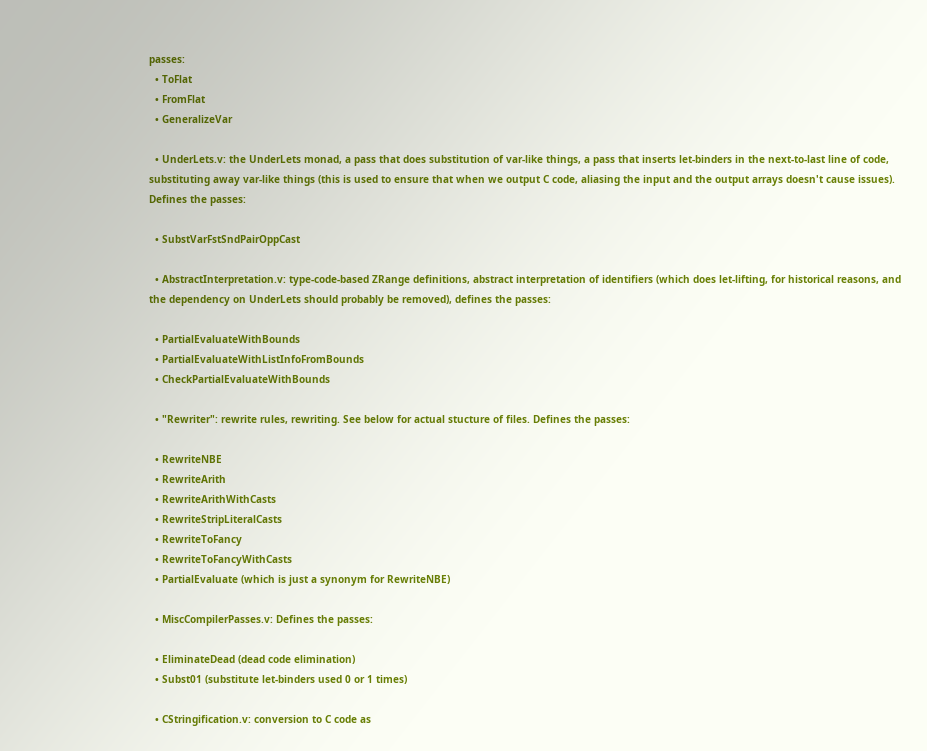passes:
  • ToFlat
  • FromFlat
  • GeneralizeVar

  • UnderLets.v: the UnderLets monad, a pass that does substitution of var-like things, a pass that inserts let-binders in the next-to-last line of code, substituting away var-like things (this is used to ensure that when we output C code, aliasing the input and the output arrays doesn't cause issues). Defines the passes:

  • SubstVarFstSndPairOppCast

  • AbstractInterpretation.v: type-code-based ZRange definitions, abstract interpretation of identifiers (which does let-lifting, for historical reasons, and the dependency on UnderLets should probably be removed), defines the passes:

  • PartialEvaluateWithBounds
  • PartialEvaluateWithListInfoFromBounds
  • CheckPartialEvaluateWithBounds

  • "Rewriter": rewrite rules, rewriting. See below for actual stucture of files. Defines the passes:

  • RewriteNBE
  • RewriteArith
  • RewriteArithWithCasts
  • RewriteStripLiteralCasts
  • RewriteToFancy
  • RewriteToFancyWithCasts
  • PartialEvaluate (which is just a synonym for RewriteNBE)

  • MiscCompilerPasses.v: Defines the passes:

  • EliminateDead (dead code elimination)
  • Subst01 (substitute let-binders used 0 or 1 times)

  • CStringification.v: conversion to C code as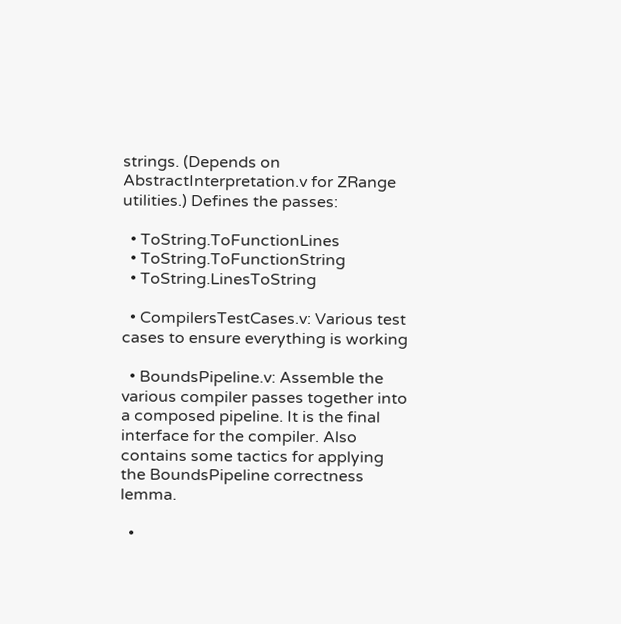strings. (Depends on AbstractInterpretation.v for ZRange utilities.) Defines the passes:

  • ToString.ToFunctionLines
  • ToString.ToFunctionString
  • ToString.LinesToString

  • CompilersTestCases.v: Various test cases to ensure everything is working

  • BoundsPipeline.v: Assemble the various compiler passes together into a composed pipeline. It is the final interface for the compiler. Also contains some tactics for applying the BoundsPipeline correctness lemma.

  •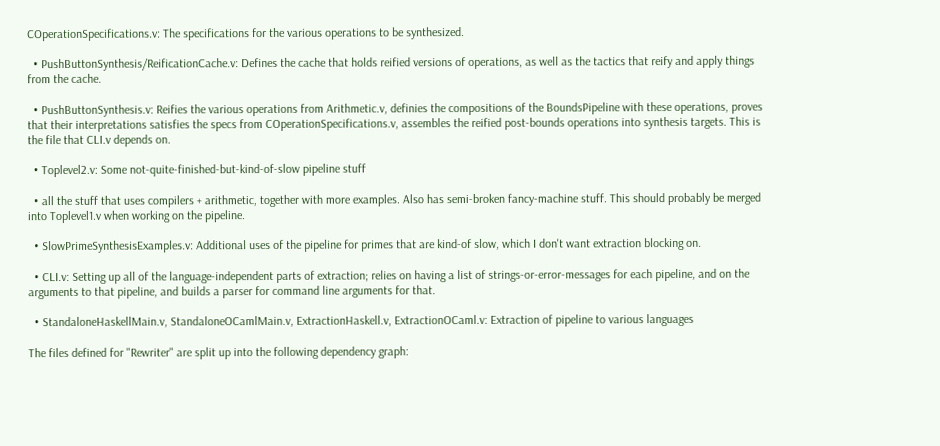COperationSpecifications.v: The specifications for the various operations to be synthesized.

  • PushButtonSynthesis/ReificationCache.v: Defines the cache that holds reified versions of operations, as well as the tactics that reify and apply things from the cache.

  • PushButtonSynthesis.v: Reifies the various operations from Arithmetic.v, definies the compositions of the BoundsPipeline with these operations, proves that their interpretations satisfies the specs from COperationSpecifications.v, assembles the reified post-bounds operations into synthesis targets. This is the file that CLI.v depends on.

  • Toplevel2.v: Some not-quite-finished-but-kind-of-slow pipeline stuff

  • all the stuff that uses compilers + arithmetic, together with more examples. Also has semi-broken fancy-machine stuff. This should probably be merged into Toplevel1.v when working on the pipeline.

  • SlowPrimeSynthesisExamples.v: Additional uses of the pipeline for primes that are kind-of slow, which I don't want extraction blocking on.

  • CLI.v: Setting up all of the language-independent parts of extraction; relies on having a list of strings-or-error-messages for each pipeline, and on the arguments to that pipeline, and builds a parser for command line arguments for that.

  • StandaloneHaskellMain.v, StandaloneOCamlMain.v, ExtractionHaskell.v, ExtractionOCaml.v: Extraction of pipeline to various languages

The files defined for "Rewriter" are split up into the following dependency graph: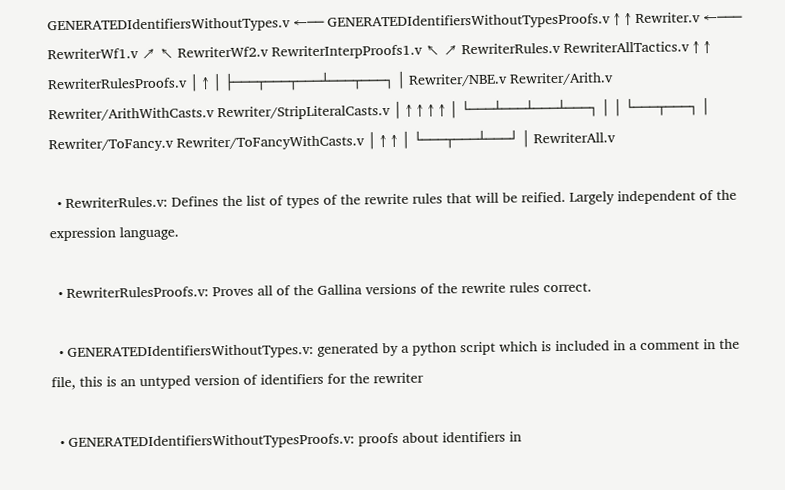GENERATEDIdentifiersWithoutTypes.v ←── GENERATEDIdentifiersWithoutTypesProofs.v ↑ ↑ Rewriter.v ←─── RewriterWf1.v ↗ ↖ RewriterWf2.v RewriterInterpProofs1.v ↖ ↗ RewriterRules.v RewriterAllTactics.v ↑ ↑ RewriterRulesProofs.v │ ↑ │ ├───┬───┬───┴───┬───┐ │ Rewriter/NBE.v Rewriter/Arith.v Rewriter/ArithWithCasts.v Rewriter/StripLiteralCasts.v │ ↑ ↑ ↑ ↑ │ └───┴───┴───┴───┐ │ │ └───┬───┐ │ Rewriter/ToFancy.v Rewriter/ToFancyWithCasts.v │ ↑ ↑ │ └───┬───┴───┘ │ RewriterAll.v

  • RewriterRules.v: Defines the list of types of the rewrite rules that will be reified. Largely independent of the expression language.

  • RewriterRulesProofs.v: Proves all of the Gallina versions of the rewrite rules correct.

  • GENERATEDIdentifiersWithoutTypes.v: generated by a python script which is included in a comment in the file, this is an untyped version of identifiers for the rewriter

  • GENERATEDIdentifiersWithoutTypesProofs.v: proofs about identifiers in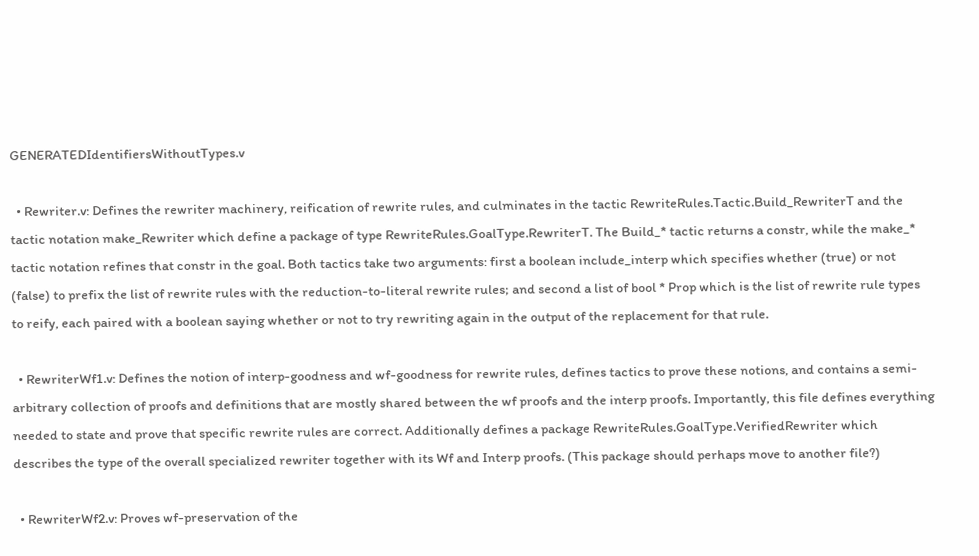GENERATEDIdentifiersWithoutTypes.v

  • Rewriter.v: Defines the rewriter machinery, reification of rewrite rules, and culminates in the tactic RewriteRules.Tactic.Build_RewriterT and the tactic notation make_Rewriter which define a package of type RewriteRules.GoalType.RewriterT. The Build_* tactic returns a constr, while the make_* tactic notation refines that constr in the goal. Both tactics take two arguments: first a boolean include_interp which specifies whether (true) or not (false) to prefix the list of rewrite rules with the reduction-to-literal rewrite rules; and second a list of bool * Prop which is the list of rewrite rule types to reify, each paired with a boolean saying whether or not to try rewriting again in the output of the replacement for that rule.

  • RewriterWf1.v: Defines the notion of interp-goodness and wf-goodness for rewrite rules, defines tactics to prove these notions, and contains a semi-arbitrary collection of proofs and definitions that are mostly shared between the wf proofs and the interp proofs. Importantly, this file defines everything needed to state and prove that specific rewrite rules are correct. Additionally defines a package RewriteRules.GoalType.VerifiedRewriter which describes the type of the overall specialized rewriter together with its Wf and Interp proofs. (This package should perhaps move to another file?)

  • RewriterWf2.v: Proves wf-preservation of the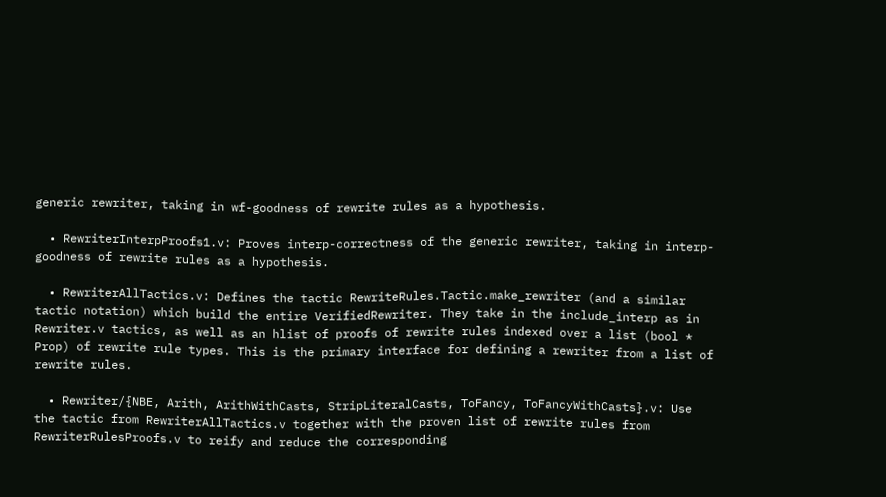generic rewriter, taking in wf-goodness of rewrite rules as a hypothesis.

  • RewriterInterpProofs1.v: Proves interp-correctness of the generic rewriter, taking in interp-goodness of rewrite rules as a hypothesis.

  • RewriterAllTactics.v: Defines the tactic RewriteRules.Tactic.make_rewriter (and a similar tactic notation) which build the entire VerifiedRewriter. They take in the include_interp as in Rewriter.v tactics, as well as an hlist of proofs of rewrite rules indexed over a list (bool * Prop) of rewrite rule types. This is the primary interface for defining a rewriter from a list of rewrite rules.

  • Rewriter/{NBE, Arith, ArithWithCasts, StripLiteralCasts, ToFancy, ToFancyWithCasts}.v: Use the tactic from RewriterAllTactics.v together with the proven list of rewrite rules from RewriterRulesProofs.v to reify and reduce the corresponding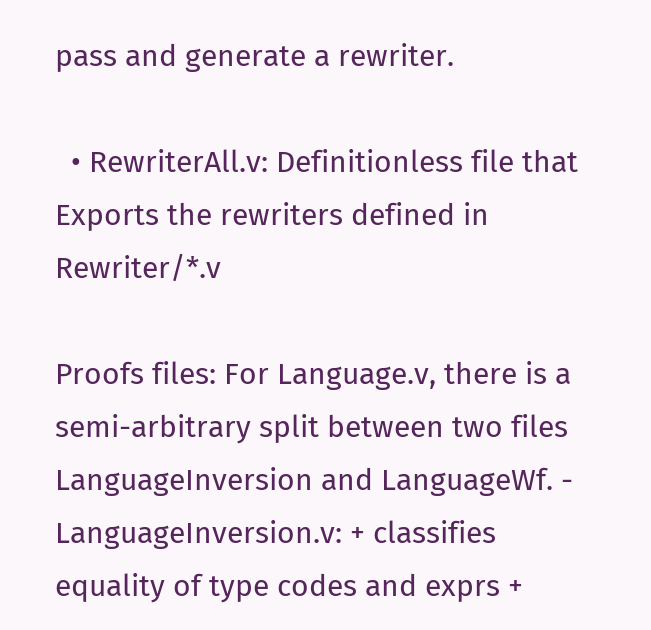pass and generate a rewriter.

  • RewriterAll.v: Definitionless file that Exports the rewriters defined in Rewriter/*.v

Proofs files: For Language.v, there is a semi-arbitrary split between two files LanguageInversion and LanguageWf. - LanguageInversion.v: + classifies equality of type codes and exprs +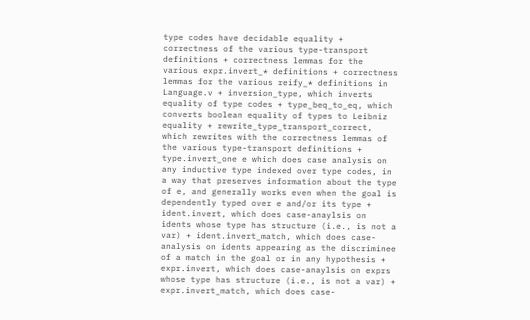type codes have decidable equality + correctness of the various type-transport definitions + correctness lemmas for the various expr.invert_* definitions + correctness lemmas for the various reify_* definitions in Language.v + inversion_type, which inverts equality of type codes + type_beq_to_eq, which converts boolean equality of types to Leibniz equality + rewrite_type_transport_correct, which rewrites with the correctness lemmas of the various type-transport definitions + type.invert_one e which does case analysis on any inductive type indexed over type codes, in a way that preserves information about the type of e, and generally works even when the goal is dependently typed over e and/or its type + ident.invert, which does case-anaylsis on idents whose type has structure (i.e., is not a var) + ident.invert_match, which does case-analysis on idents appearing as the discriminee of a match in the goal or in any hypothesis + expr.invert, which does case-anaylsis on exprs whose type has structure (i.e., is not a var) + expr.invert_match, which does case-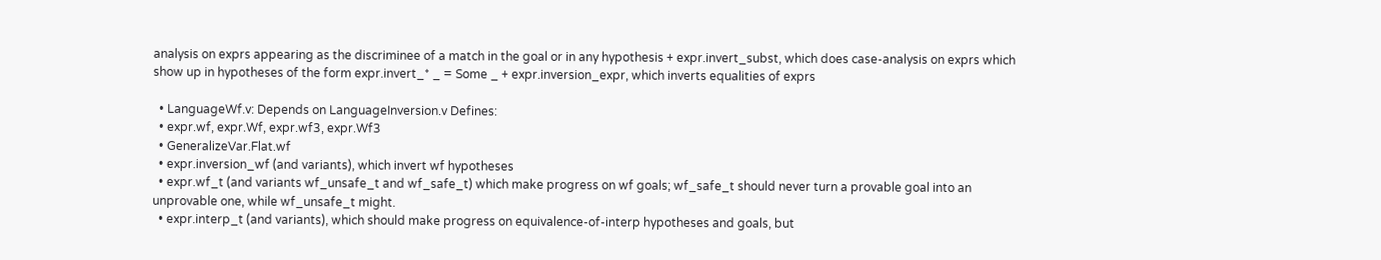analysis on exprs appearing as the discriminee of a match in the goal or in any hypothesis + expr.invert_subst, which does case-analysis on exprs which show up in hypotheses of the form expr.invert_* _ = Some _ + expr.inversion_expr, which inverts equalities of exprs

  • LanguageWf.v: Depends on LanguageInversion.v Defines:
  • expr.wf, expr.Wf, expr.wf3, expr.Wf3
  • GeneralizeVar.Flat.wf
  • expr.inversion_wf (and variants), which invert wf hypotheses
  • expr.wf_t (and variants wf_unsafe_t and wf_safe_t) which make progress on wf goals; wf_safe_t should never turn a provable goal into an unprovable one, while wf_unsafe_t might.
  • expr.interp_t (and variants), which should make progress on equivalence-of-interp hypotheses and goals, but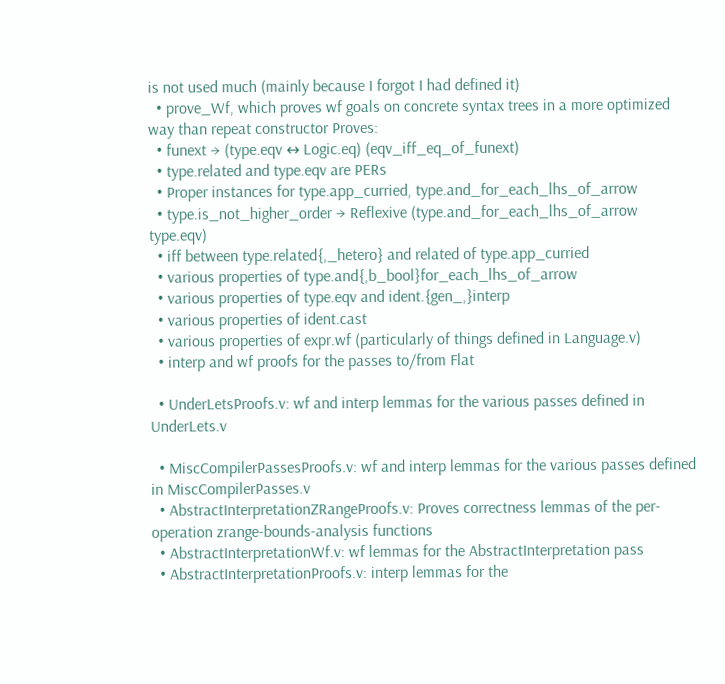is not used much (mainly because I forgot I had defined it)
  • prove_Wf, which proves wf goals on concrete syntax trees in a more optimized way than repeat constructor Proves:
  • funext → (type.eqv ↔ Logic.eq) (eqv_iff_eq_of_funext)
  • type.related and type.eqv are PERs
  • Proper instances for type.app_curried, type.and_for_each_lhs_of_arrow
  • type.is_not_higher_order → Reflexive (type.and_for_each_lhs_of_arrow type.eqv)
  • iff between type.related{,_hetero} and related of type.app_curried
  • various properties of type.and{,b_bool}for_each_lhs_of_arrow
  • various properties of type.eqv and ident.{gen_,}interp
  • various properties of ident.cast
  • various properties of expr.wf (particularly of things defined in Language.v)
  • interp and wf proofs for the passes to/from Flat

  • UnderLetsProofs.v: wf and interp lemmas for the various passes defined in UnderLets.v

  • MiscCompilerPassesProofs.v: wf and interp lemmas for the various passes defined in MiscCompilerPasses.v
  • AbstractInterpretationZRangeProofs.v: Proves correctness lemmas of the per-operation zrange-bounds-analysis functions
  • AbstractInterpretationWf.v: wf lemmas for the AbstractInterpretation pass
  • AbstractInterpretationProofs.v: interp lemmas for the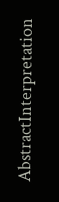AbstractInterpretation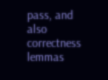pass, and also correctness lemmas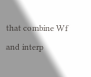that combine Wf and interp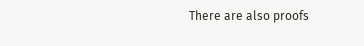There are also proofs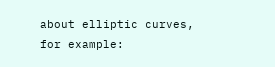about elliptic curves, for example: